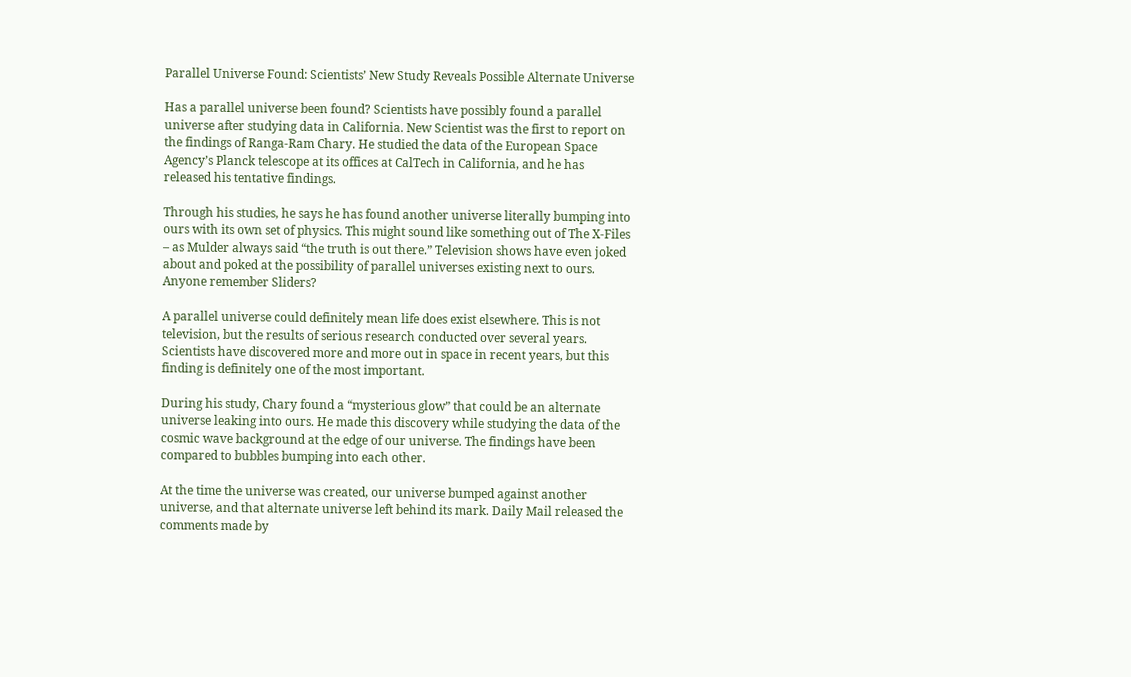Parallel Universe Found: Scientists’ New Study Reveals Possible Alternate Universe

Has a parallel universe been found? Scientists have possibly found a parallel universe after studying data in California. New Scientist was the first to report on the findings of Ranga-Ram Chary. He studied the data of the European Space Agency’s Planck telescope at its offices at CalTech in California, and he has released his tentative findings.

Through his studies, he says he has found another universe literally bumping into ours with its own set of physics. This might sound like something out of The X-Files – as Mulder always said “the truth is out there.” Television shows have even joked about and poked at the possibility of parallel universes existing next to ours. Anyone remember Sliders?

A parallel universe could definitely mean life does exist elsewhere. This is not television, but the results of serious research conducted over several years. Scientists have discovered more and more out in space in recent years, but this finding is definitely one of the most important.

During his study, Chary found a “mysterious glow” that could be an alternate universe leaking into ours. He made this discovery while studying the data of the cosmic wave background at the edge of our universe. The findings have been compared to bubbles bumping into each other.

At the time the universe was created, our universe bumped against another universe, and that alternate universe left behind its mark. Daily Mail released the comments made by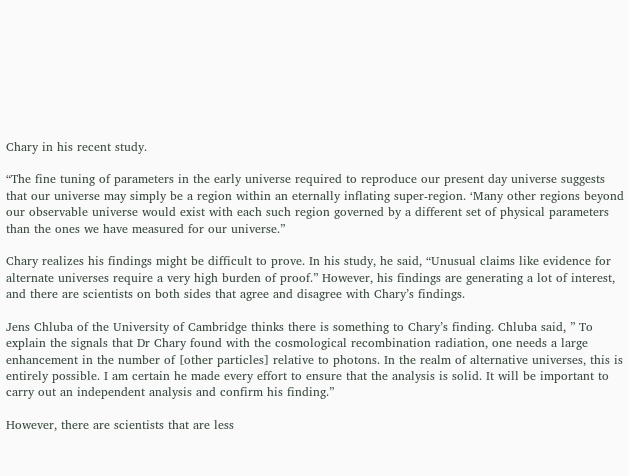Chary in his recent study.

“The fine tuning of parameters in the early universe required to reproduce our present day universe suggests that our universe may simply be a region within an eternally inflating super-region. ‘Many other regions beyond our observable universe would exist with each such region governed by a different set of physical parameters than the ones we have measured for our universe.”

Chary realizes his findings might be difficult to prove. In his study, he said, “Unusual claims like evidence for alternate universes require a very high burden of proof.” However, his findings are generating a lot of interest, and there are scientists on both sides that agree and disagree with Chary’s findings.

Jens Chluba of the University of Cambridge thinks there is something to Chary’s finding. Chluba said, ” To explain the signals that Dr Chary found with the cosmological recombination radiation, one needs a large enhancement in the number of [other particles] relative to photons. In the realm of alternative universes, this is entirely possible. I am certain he made every effort to ensure that the analysis is solid. It will be important to carry out an independent analysis and confirm his finding.”

However, there are scientists that are less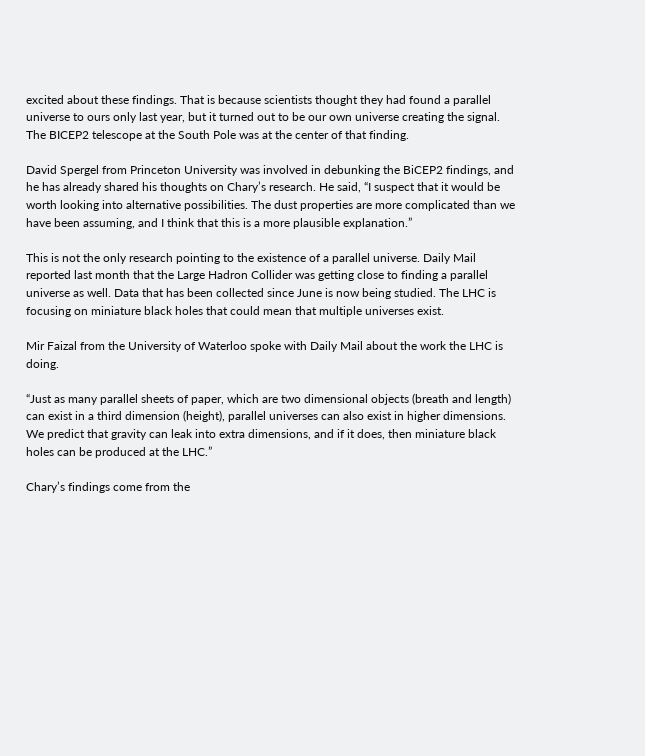excited about these findings. That is because scientists thought they had found a parallel universe to ours only last year, but it turned out to be our own universe creating the signal. The BICEP2 telescope at the South Pole was at the center of that finding.

David Spergel from Princeton University was involved in debunking the BiCEP2 findings, and he has already shared his thoughts on Chary’s research. He said, “I suspect that it would be worth looking into alternative possibilities. The dust properties are more complicated than we have been assuming, and I think that this is a more plausible explanation.”

This is not the only research pointing to the existence of a parallel universe. Daily Mail reported last month that the Large Hadron Collider was getting close to finding a parallel universe as well. Data that has been collected since June is now being studied. The LHC is focusing on miniature black holes that could mean that multiple universes exist.

Mir Faizal from the University of Waterloo spoke with Daily Mail about the work the LHC is doing.

“Just as many parallel sheets of paper, which are two dimensional objects (breath and length) can exist in a third dimension (height), parallel universes can also exist in higher dimensions. We predict that gravity can leak into extra dimensions, and if it does, then miniature black holes can be produced at the LHC.”

Chary’s findings come from the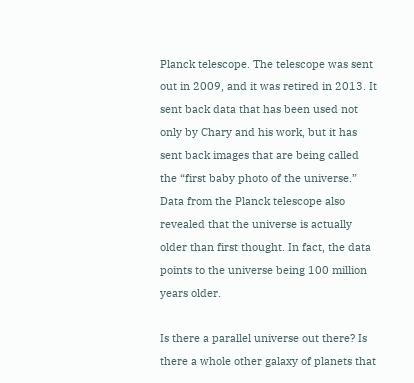Planck telescope. The telescope was sent out in 2009, and it was retired in 2013. It sent back data that has been used not only by Chary and his work, but it has sent back images that are being called the “first baby photo of the universe.” Data from the Planck telescope also revealed that the universe is actually older than first thought. In fact, the data points to the universe being 100 million years older.

Is there a parallel universe out there? Is there a whole other galaxy of planets that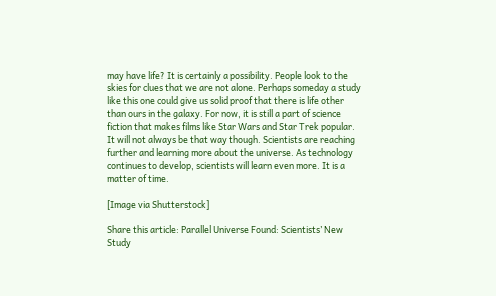may have life? It is certainly a possibility. People look to the skies for clues that we are not alone. Perhaps someday a study like this one could give us solid proof that there is life other than ours in the galaxy. For now, it is still a part of science fiction that makes films like Star Wars and Star Trek popular. It will not always be that way though. Scientists are reaching further and learning more about the universe. As technology continues to develop, scientists will learn even more. It is a matter of time.

[Image via Shutterstock]

Share this article: Parallel Universe Found: Scientists’ New Study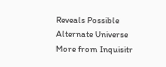Reveals Possible Alternate Universe
More from Inquisitr